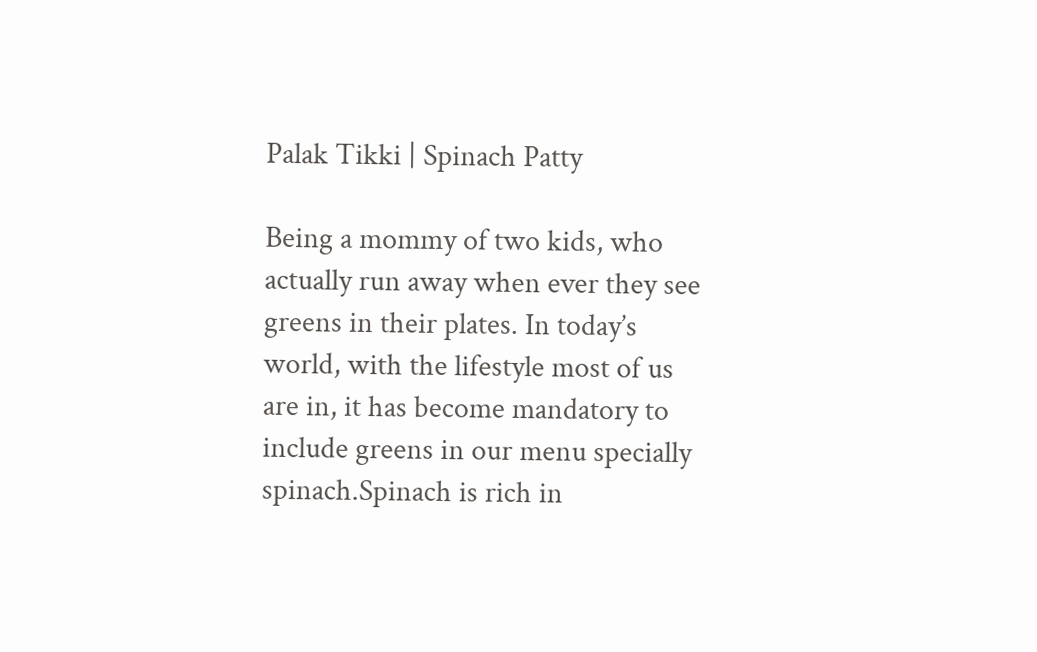Palak Tikki | Spinach Patty

Being a mommy of two kids, who actually run away when ever they see greens in their plates. In today’s world, with the lifestyle most of us are in, it has become mandatory to include greens in our menu specially spinach.Spinach is rich in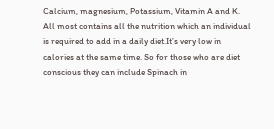Calcium, magnesium, Potassium, Vitamin A and K. All most contains all the nutrition which an individual is required to add in a daily diet.It’s very low in calories at the same time. So for those who are diet conscious they can include Spinach in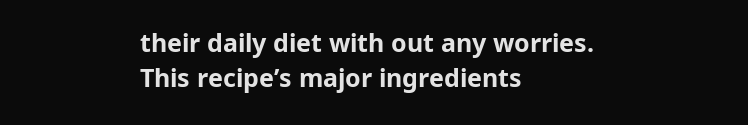their daily diet with out any worries. This recipe’s major ingredients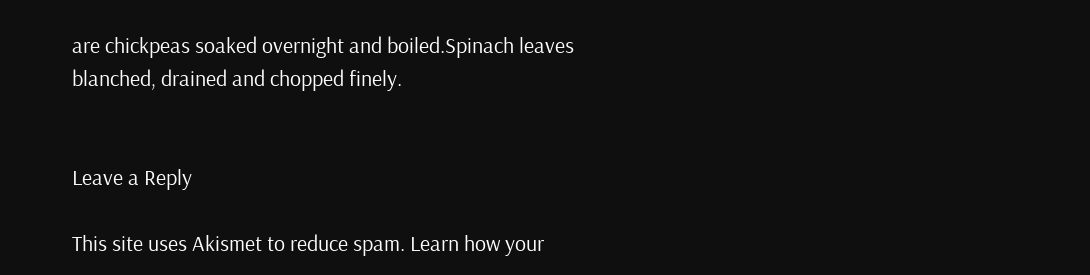are chickpeas soaked overnight and boiled.Spinach leaves blanched, drained and chopped finely.


Leave a Reply

This site uses Akismet to reduce spam. Learn how your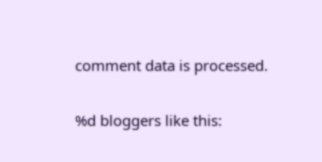comment data is processed.

%d bloggers like this: